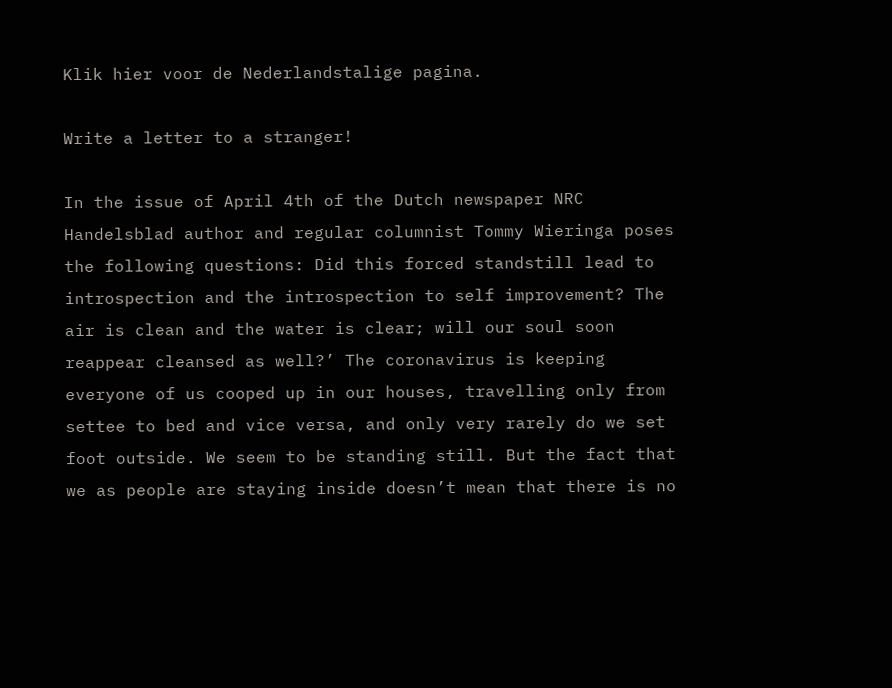Klik hier voor de Nederlandstalige pagina.

Write a letter to a stranger!

In the issue of April 4th of the Dutch newspaper NRC Handelsblad author and regular columnist Tommy Wieringa poses the following questions: Did this forced standstill lead to introspection and the introspection to self improvement? The air is clean and the water is clear; will our soul soon reappear cleansed as well?’ The coronavirus is keeping everyone of us cooped up in our houses, travelling only from settee to bed and vice versa, and only very rarely do we set foot outside. We seem to be standing still. But the fact that we as people are staying inside doesn’t mean that there is no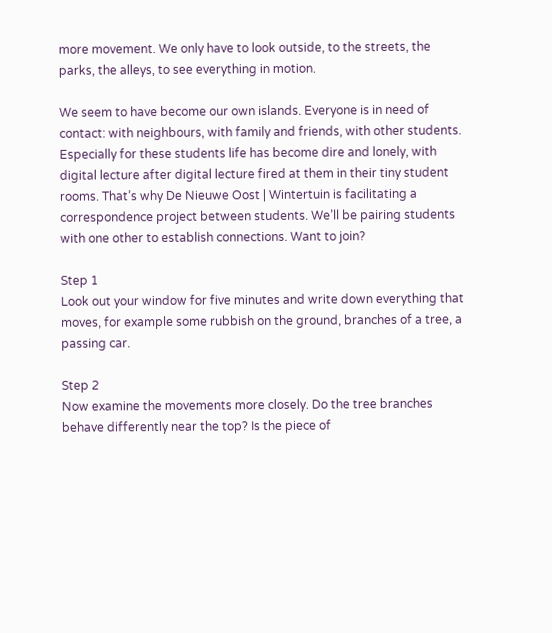more movement. We only have to look outside, to the streets, the parks, the alleys, to see everything in motion.

We seem to have become our own islands. Everyone is in need of contact: with neighbours, with family and friends, with other students. Especially for these students life has become dire and lonely, with digital lecture after digital lecture fired at them in their tiny student rooms. That’s why De Nieuwe Oost | Wintertuin is facilitating a correspondence project between students. We’ll be pairing students with one other to establish connections. Want to join?

Step 1
Look out your window for five minutes and write down everything that moves, for example some rubbish on the ground, branches of a tree, a passing car.

Step 2
Now examine the movements more closely. Do the tree branches behave differently near the top? Is the piece of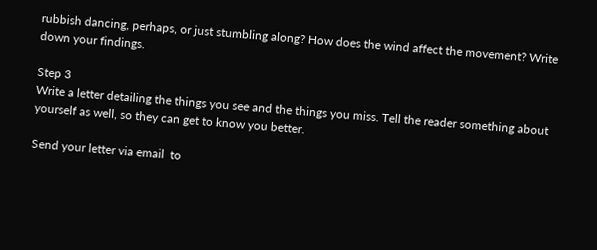rubbish dancing, perhaps, or just stumbling along? How does the wind affect the movement? Write down your findings.

Step 3
Write a letter detailing the things you see and the things you miss. Tell the reader something about yourself as well, so they can get to know you better.

Send your letter via email  to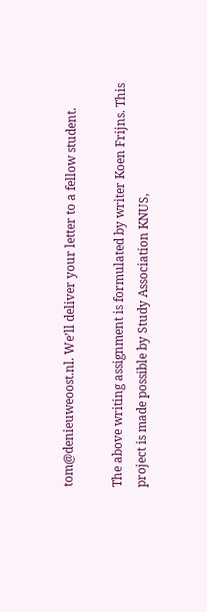tom@denieuweoost.nl. We’ll deliver your letter to a fellow student.

The above writing assignment is formulated by writer Koen Frijns. This project is made possible by Study Association KNUS,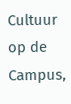Cultuur op de Campus,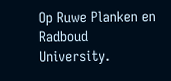Op Ruwe Planken en Radboud University.